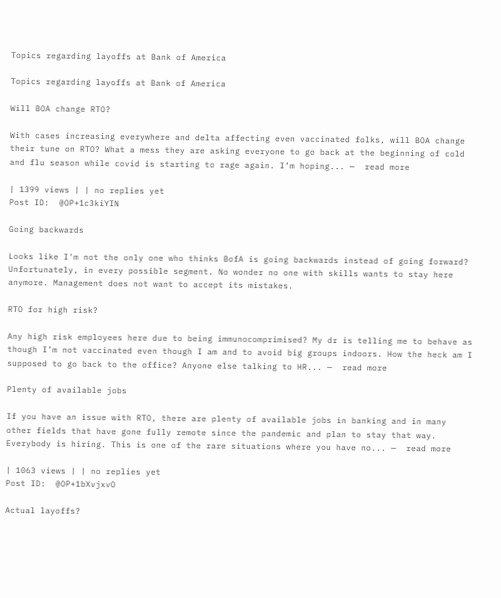Topics regarding layoffs at Bank of America

Topics regarding layoffs at Bank of America

Will BOA change RTO?

With cases increasing everywhere and delta affecting even vaccinated folks, will BOA change their tune on RTO? What a mess they are asking everyone to go back at the beginning of cold and flu season while covid is starting to rage again. I’m hoping... —  read more

| 1399 views | | no replies yet
Post ID:  @OP+1c3kiYIN

Going backwards

Looks like I'm not the only one who thinks BofA is going backwards instead of going forward? Unfortunately, in every possible segment. No wonder no one with skills wants to stay here anymore. Management does not want to accept its mistakes.

RTO for high risk?

Any high risk employees here due to being immunocomprimised? My dr is telling me to behave as though I’m not vaccinated even though I am and to avoid big groups indoors. How the heck am I supposed to go back to the office? Anyone else talking to HR... —  read more

Plenty of available jobs

If you have an issue with RTO, there are plenty of available jobs in banking and in many other fields that have gone fully remote since the pandemic and plan to stay that way. Everybody is hiring. This is one of the rare situations where you have no... —  read more

| 1063 views | | no replies yet
Post ID:  @OP+1bXvjxvO

Actual layoffs?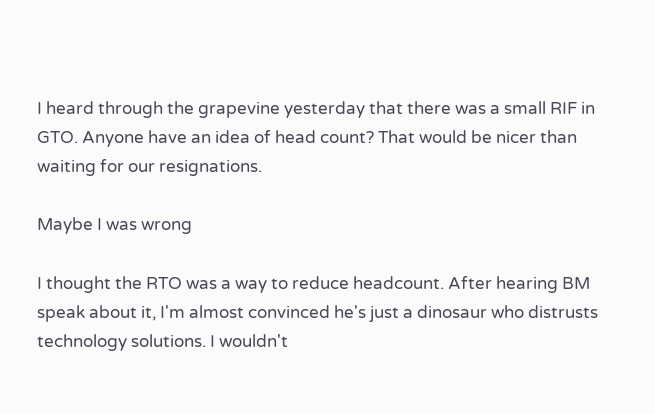I heard through the grapevine yesterday that there was a small RIF in GTO. Anyone have an idea of head count? That would be nicer than waiting for our resignations.

Maybe I was wrong

I thought the RTO was a way to reduce headcount. After hearing BM speak about it, I'm almost convinced he's just a dinosaur who distrusts technology solutions. I wouldn't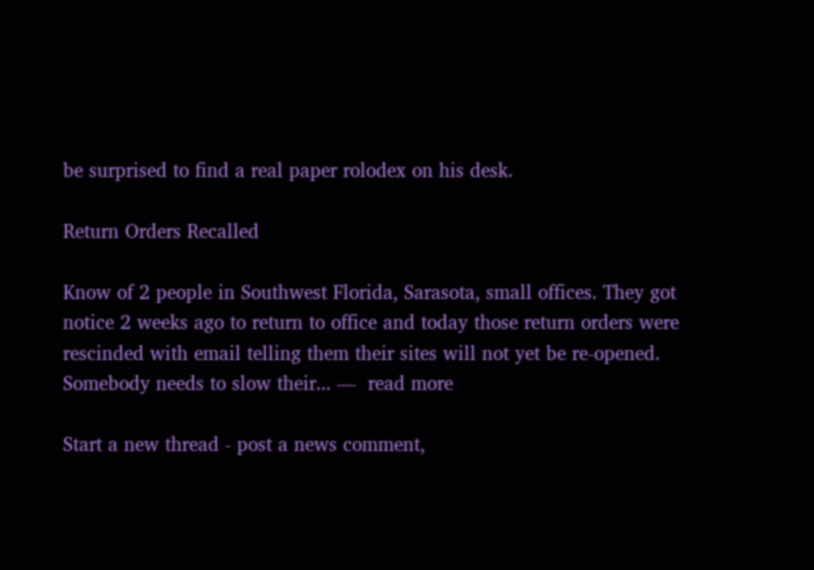be surprised to find a real paper rolodex on his desk.

Return Orders Recalled

Know of 2 people in Southwest Florida, Sarasota, small offices. They got notice 2 weeks ago to return to office and today those return orders were rescinded with email telling them their sites will not yet be re-opened. Somebody needs to slow their... —  read more

Start a new thread - post a news comment,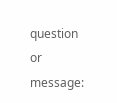question or message: